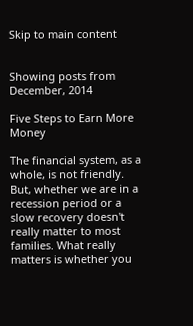Skip to main content


Showing posts from December, 2014

Five Steps to Earn More Money

The financial system, as a whole, is not friendly. But, whether we are in a recession period or a slow recovery doesn't really matter to most families. What really matters is whether you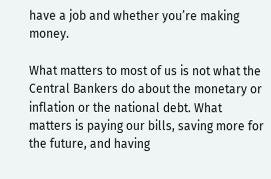have a job and whether you’re making money.

What matters to most of us is not what the Central Bankers do about the monetary or inflation or the national debt. What matters is paying our bills, saving more for the future, and having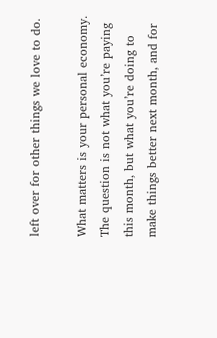left over for other things we love to do.

What matters is your personal economy. The question is not what you’re paying this month, but what you’re doing to make things better next month, and for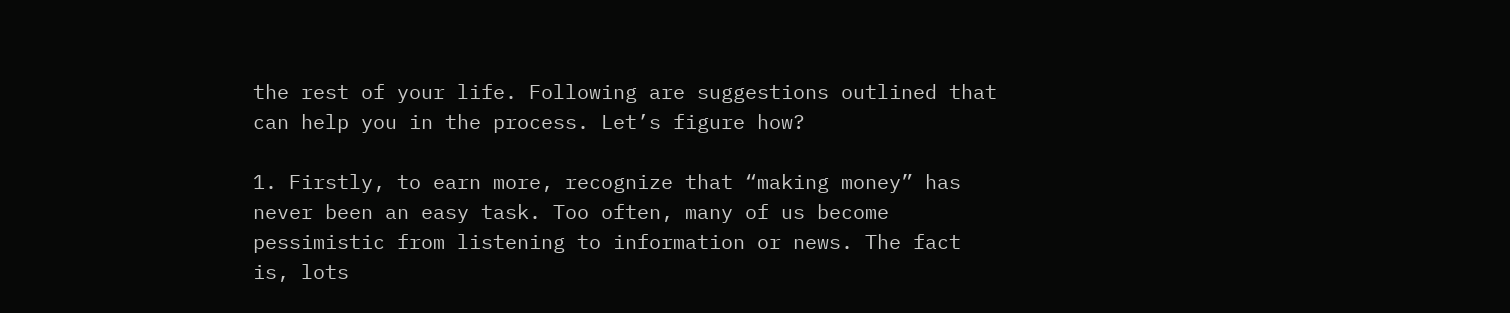the rest of your life. Following are suggestions outlined that can help you in the process. Let’s figure how?

1. Firstly, to earn more, recognize that “making money” has never been an easy task. Too often, many of us become pessimistic from listening to information or news. The fact is, lots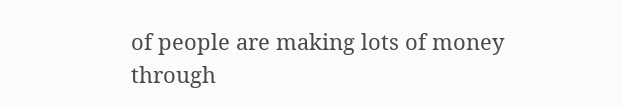of people are making lots of money through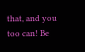that, and you too can! Be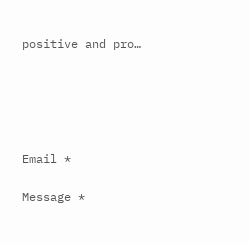positive and pro…





Email *

Message *